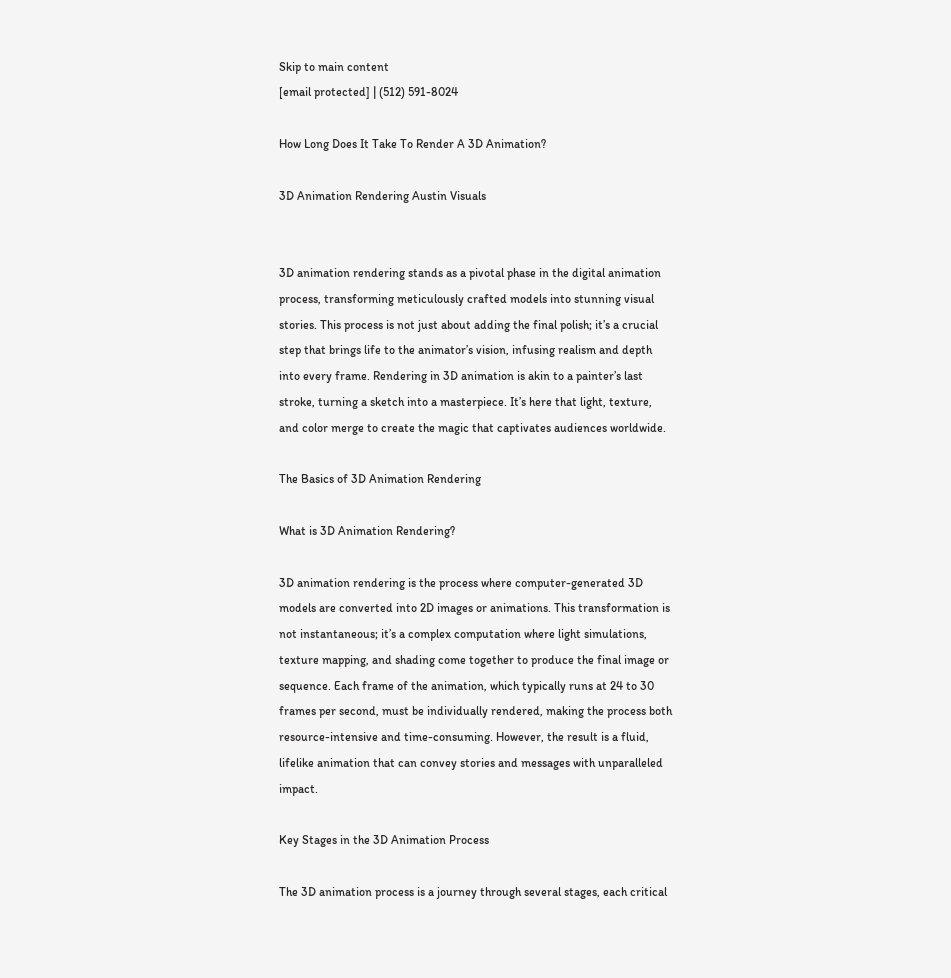Skip to main content
[email protected] | (512) 591-8024

How Long Does It Take To Render A 3D Animation?

3D Animation Rendering Austin Visuals


3D animation rendering stands as a pivotal phase in the digital animation process, transforming meticulously crafted models into stunning visual stories. This process is not just about adding the final polish; it’s a crucial step that brings life to the animator’s vision, infusing realism and depth into every frame. Rendering in 3D animation is akin to a painter’s last stroke, turning a sketch into a masterpiece. It’s here that light, texture, and color merge to create the magic that captivates audiences worldwide.

The Basics of 3D Animation Rendering

What is 3D Animation Rendering?

3D animation rendering is the process where computer-generated 3D models are converted into 2D images or animations. This transformation is not instantaneous; it’s a complex computation where light simulations, texture mapping, and shading come together to produce the final image or sequence. Each frame of the animation, which typically runs at 24 to 30 frames per second, must be individually rendered, making the process both resource-intensive and time-consuming. However, the result is a fluid, lifelike animation that can convey stories and messages with unparalleled impact.

Key Stages in the 3D Animation Process

The 3D animation process is a journey through several stages, each critical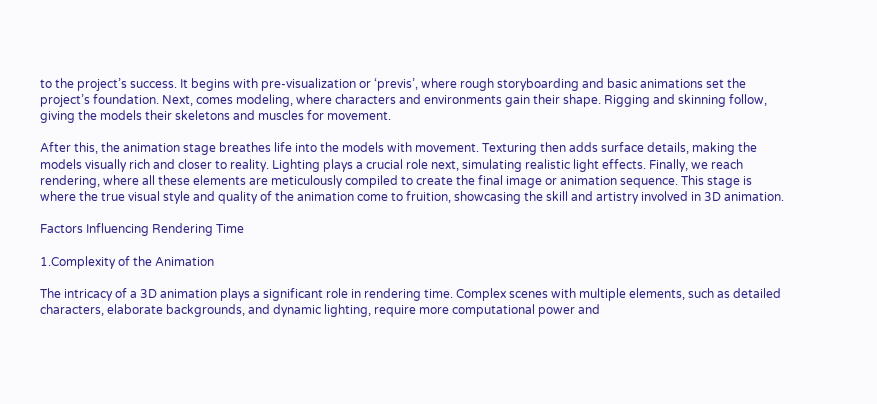to the project’s success. It begins with pre-visualization or ‘previs’, where rough storyboarding and basic animations set the project’s foundation. Next, comes modeling, where characters and environments gain their shape. Rigging and skinning follow, giving the models their skeletons and muscles for movement.

After this, the animation stage breathes life into the models with movement. Texturing then adds surface details, making the models visually rich and closer to reality. Lighting plays a crucial role next, simulating realistic light effects. Finally, we reach rendering, where all these elements are meticulously compiled to create the final image or animation sequence. This stage is where the true visual style and quality of the animation come to fruition, showcasing the skill and artistry involved in 3D animation.

Factors Influencing Rendering Time

1.Complexity of the Animation

The intricacy of a 3D animation plays a significant role in rendering time. Complex scenes with multiple elements, such as detailed characters, elaborate backgrounds, and dynamic lighting, require more computational power and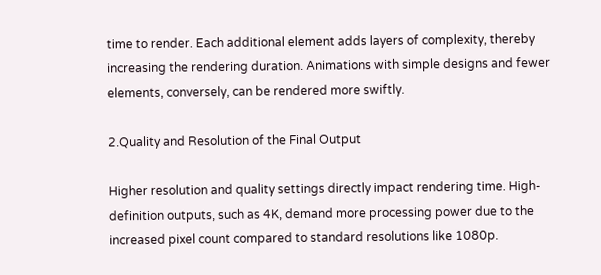time to render. Each additional element adds layers of complexity, thereby increasing the rendering duration. Animations with simple designs and fewer elements, conversely, can be rendered more swiftly.

2.Quality and Resolution of the Final Output

Higher resolution and quality settings directly impact rendering time. High-definition outputs, such as 4K, demand more processing power due to the increased pixel count compared to standard resolutions like 1080p.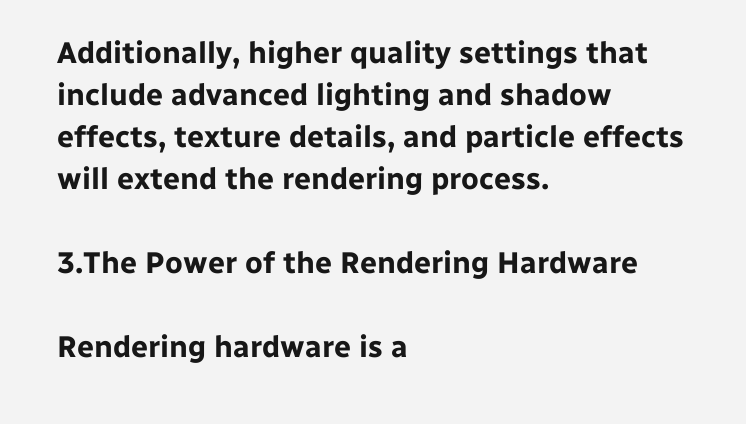Additionally, higher quality settings that include advanced lighting and shadow effects, texture details, and particle effects will extend the rendering process.

3.The Power of the Rendering Hardware

Rendering hardware is a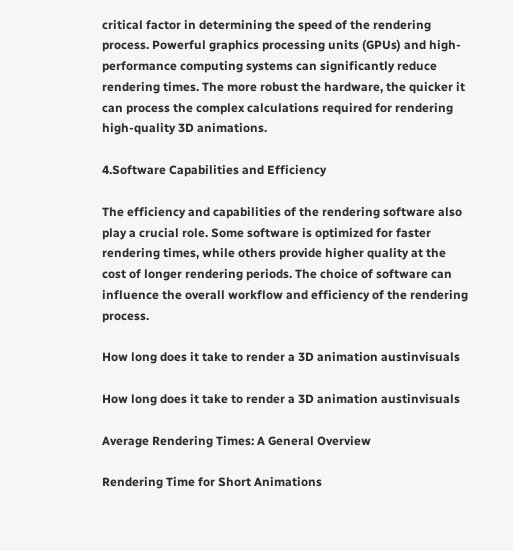critical factor in determining the speed of the rendering process. Powerful graphics processing units (GPUs) and high-performance computing systems can significantly reduce rendering times. The more robust the hardware, the quicker it can process the complex calculations required for rendering high-quality 3D animations.

4.Software Capabilities and Efficiency

The efficiency and capabilities of the rendering software also play a crucial role. Some software is optimized for faster rendering times, while others provide higher quality at the cost of longer rendering periods. The choice of software can influence the overall workflow and efficiency of the rendering process.

How long does it take to render a 3D animation austinvisuals

How long does it take to render a 3D animation austinvisuals

Average Rendering Times: A General Overview

Rendering Time for Short Animations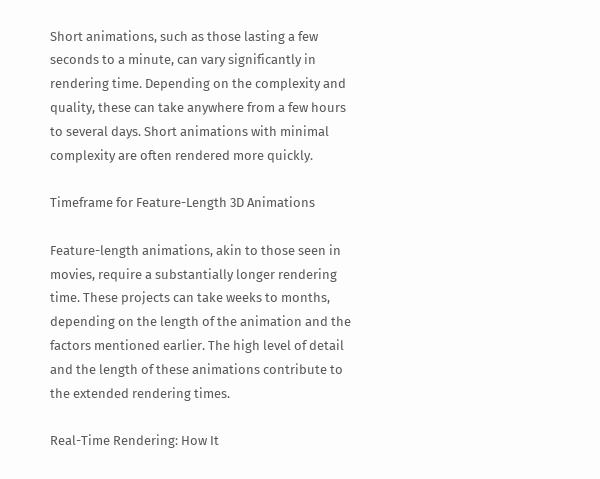Short animations, such as those lasting a few seconds to a minute, can vary significantly in rendering time. Depending on the complexity and quality, these can take anywhere from a few hours to several days. Short animations with minimal complexity are often rendered more quickly.

Timeframe for Feature-Length 3D Animations

Feature-length animations, akin to those seen in movies, require a substantially longer rendering time. These projects can take weeks to months, depending on the length of the animation and the factors mentioned earlier. The high level of detail and the length of these animations contribute to the extended rendering times.

Real-Time Rendering: How It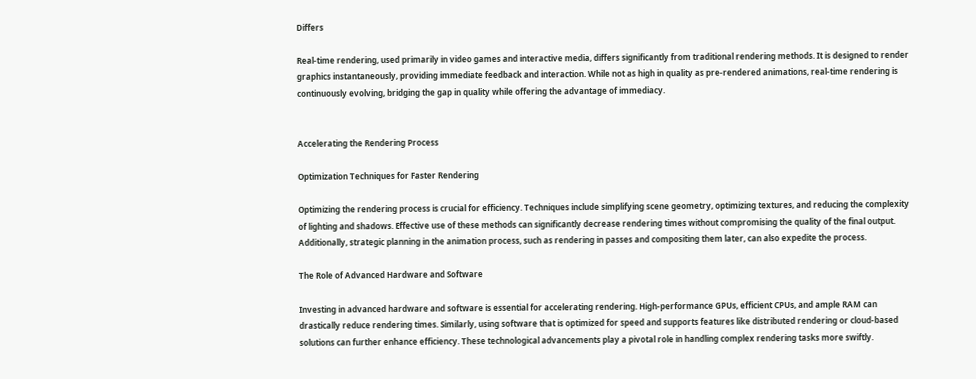Differs

Real-time rendering, used primarily in video games and interactive media, differs significantly from traditional rendering methods. It is designed to render graphics instantaneously, providing immediate feedback and interaction. While not as high in quality as pre-rendered animations, real-time rendering is continuously evolving, bridging the gap in quality while offering the advantage of immediacy.


Accelerating the Rendering Process

Optimization Techniques for Faster Rendering

Optimizing the rendering process is crucial for efficiency. Techniques include simplifying scene geometry, optimizing textures, and reducing the complexity of lighting and shadows. Effective use of these methods can significantly decrease rendering times without compromising the quality of the final output. Additionally, strategic planning in the animation process, such as rendering in passes and compositing them later, can also expedite the process.

The Role of Advanced Hardware and Software

Investing in advanced hardware and software is essential for accelerating rendering. High-performance GPUs, efficient CPUs, and ample RAM can drastically reduce rendering times. Similarly, using software that is optimized for speed and supports features like distributed rendering or cloud-based solutions can further enhance efficiency. These technological advancements play a pivotal role in handling complex rendering tasks more swiftly.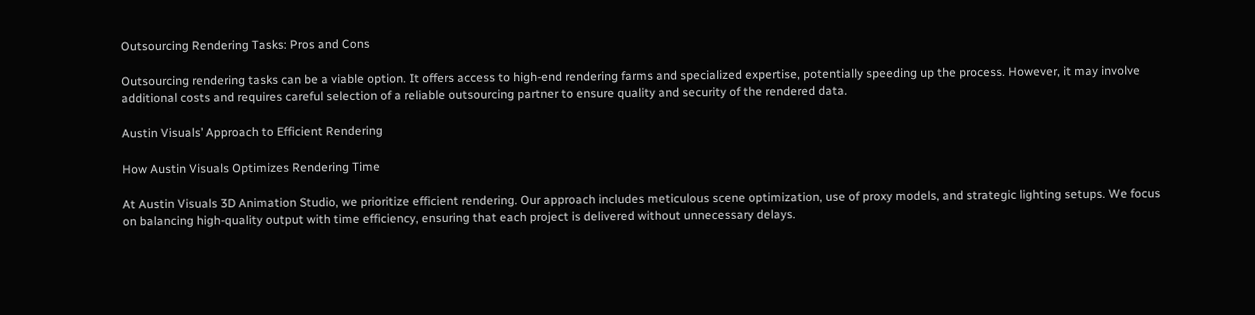Outsourcing Rendering Tasks: Pros and Cons

Outsourcing rendering tasks can be a viable option. It offers access to high-end rendering farms and specialized expertise, potentially speeding up the process. However, it may involve additional costs and requires careful selection of a reliable outsourcing partner to ensure quality and security of the rendered data.

Austin Visuals’ Approach to Efficient Rendering

How Austin Visuals Optimizes Rendering Time

At Austin Visuals 3D Animation Studio, we prioritize efficient rendering. Our approach includes meticulous scene optimization, use of proxy models, and strategic lighting setups. We focus on balancing high-quality output with time efficiency, ensuring that each project is delivered without unnecessary delays.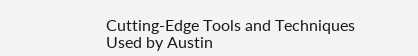Cutting-Edge Tools and Techniques Used by Austin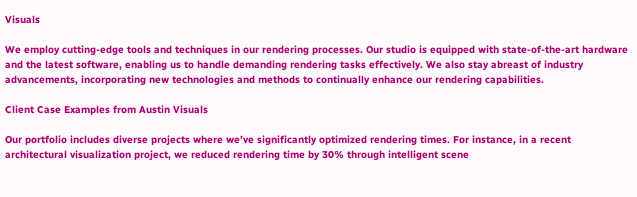Visuals

We employ cutting-edge tools and techniques in our rendering processes. Our studio is equipped with state-of-the-art hardware and the latest software, enabling us to handle demanding rendering tasks effectively. We also stay abreast of industry advancements, incorporating new technologies and methods to continually enhance our rendering capabilities.

Client Case Examples from Austin Visuals

Our portfolio includes diverse projects where we’ve significantly optimized rendering times. For instance, in a recent architectural visualization project, we reduced rendering time by 30% through intelligent scene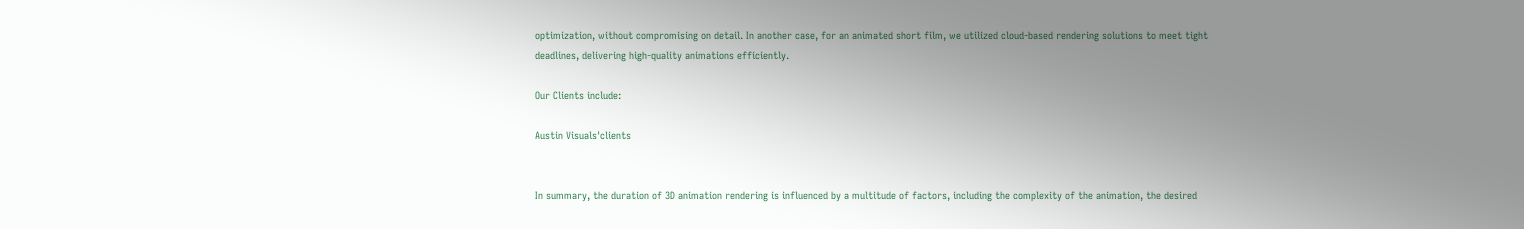optimization, without compromising on detail. In another case, for an animated short film, we utilized cloud-based rendering solutions to meet tight deadlines, delivering high-quality animations efficiently.

Our Clients include:

Austin Visuals'clients


In summary, the duration of 3D animation rendering is influenced by a multitude of factors, including the complexity of the animation, the desired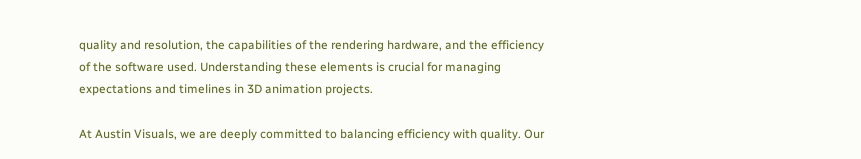quality and resolution, the capabilities of the rendering hardware, and the efficiency of the software used. Understanding these elements is crucial for managing expectations and timelines in 3D animation projects.

At Austin Visuals, we are deeply committed to balancing efficiency with quality. Our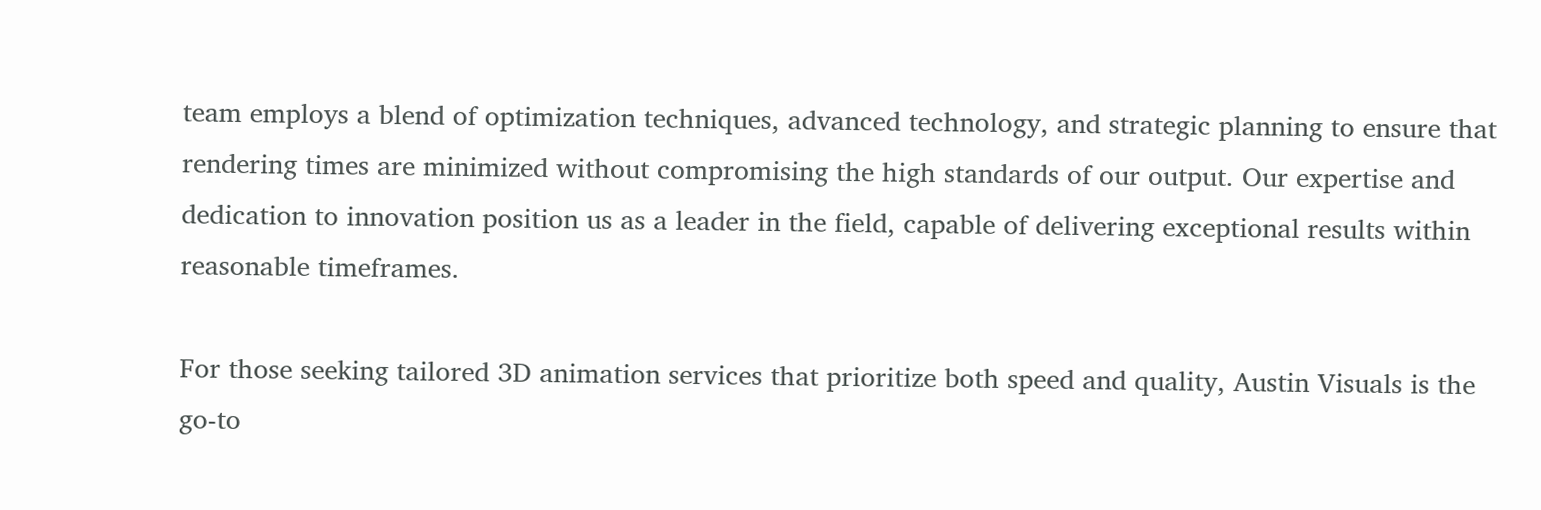team employs a blend of optimization techniques, advanced technology, and strategic planning to ensure that rendering times are minimized without compromising the high standards of our output. Our expertise and dedication to innovation position us as a leader in the field, capable of delivering exceptional results within reasonable timeframes.

For those seeking tailored 3D animation services that prioritize both speed and quality, Austin Visuals is the go-to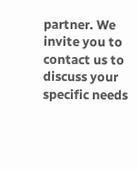partner. We invite you to contact us to discuss your specific needs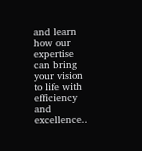and learn how our expertise can bring your vision to life with efficiency and excellence..